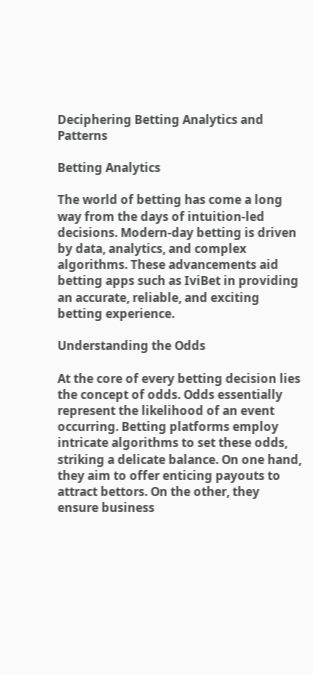Deciphering Betting Analytics and Patterns

Betting Analytics

The world of betting has come a long way from the days of intuition-led decisions. Modern-day betting is driven by data, analytics, and complex algorithms. These advancements aid betting apps such as IviBet in providing an accurate, reliable, and exciting betting experience.

Understanding the Odds

At the core of every betting decision lies the concept of odds. Odds essentially represent the likelihood of an event occurring. Betting platforms employ intricate algorithms to set these odds, striking a delicate balance. On one hand, they aim to offer enticing payouts to attract bettors. On the other, they ensure business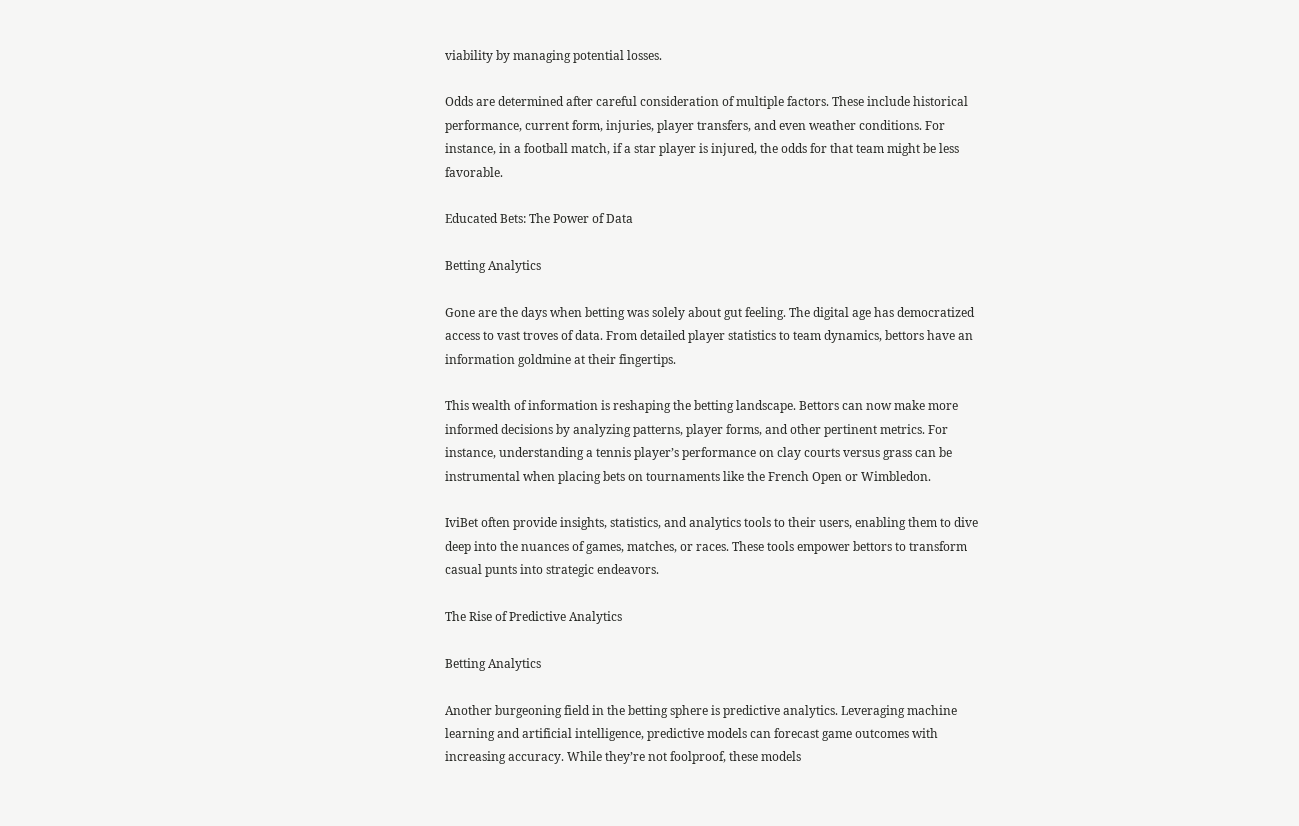viability by managing potential losses.

Odds are determined after careful consideration of multiple factors. These include historical performance, current form, injuries, player transfers, and even weather conditions. For instance, in a football match, if a star player is injured, the odds for that team might be less favorable.

Educated Bets: The Power of Data

Betting Analytics

Gone are the days when betting was solely about gut feeling. The digital age has democratized access to vast troves of data. From detailed player statistics to team dynamics, bettors have an information goldmine at their fingertips.

This wealth of information is reshaping the betting landscape. Bettors can now make more informed decisions by analyzing patterns, player forms, and other pertinent metrics. For instance, understanding a tennis player’s performance on clay courts versus grass can be instrumental when placing bets on tournaments like the French Open or Wimbledon.

IviBet often provide insights, statistics, and analytics tools to their users, enabling them to dive deep into the nuances of games, matches, or races. These tools empower bettors to transform casual punts into strategic endeavors.

The Rise of Predictive Analytics

Betting Analytics

Another burgeoning field in the betting sphere is predictive analytics. Leveraging machine learning and artificial intelligence, predictive models can forecast game outcomes with increasing accuracy. While they’re not foolproof, these models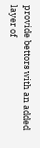provide bettors with an added layer of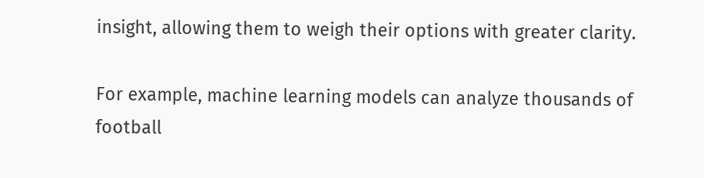insight, allowing them to weigh their options with greater clarity.

For example, machine learning models can analyze thousands of football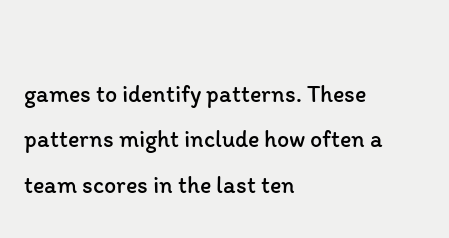games to identify patterns. These patterns might include how often a team scores in the last ten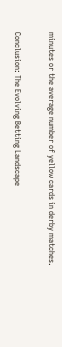minutes or the average number of yellow cards in derby matches.

Conclusion: The Evolving Betting Landscape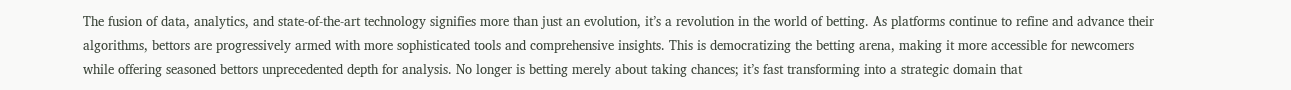The fusion of data, analytics, and state-of-the-art technology signifies more than just an evolution, it’s a revolution in the world of betting. As platforms continue to refine and advance their algorithms, bettors are progressively armed with more sophisticated tools and comprehensive insights. This is democratizing the betting arena, making it more accessible for newcomers while offering seasoned bettors unprecedented depth for analysis. No longer is betting merely about taking chances; it’s fast transforming into a strategic domain that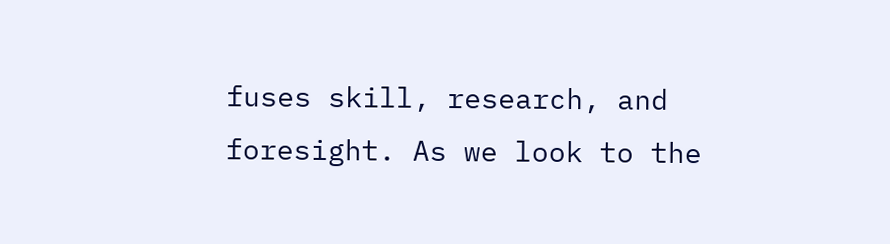fuses skill, research, and foresight. As we look to the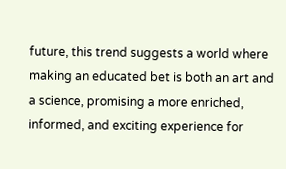future, this trend suggests a world where making an educated bet is both an art and a science, promising a more enriched, informed, and exciting experience for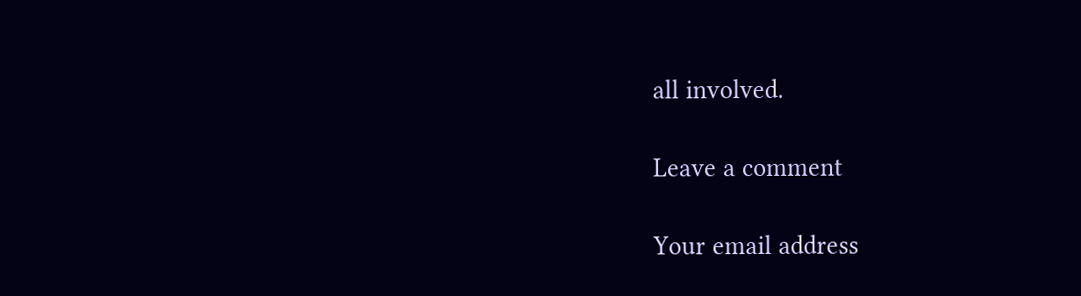all involved.

Leave a comment

Your email address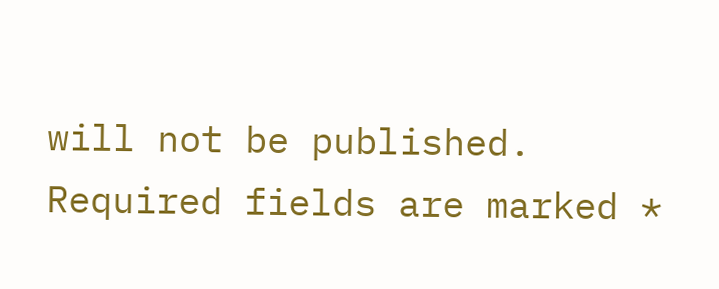will not be published. Required fields are marked *